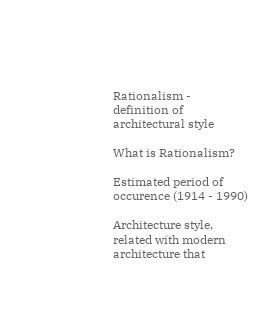Rationalism - definition of architectural style

What is Rationalism?

Estimated period of occurence (1914 - 1990)

Architecture style, related with modern architecture that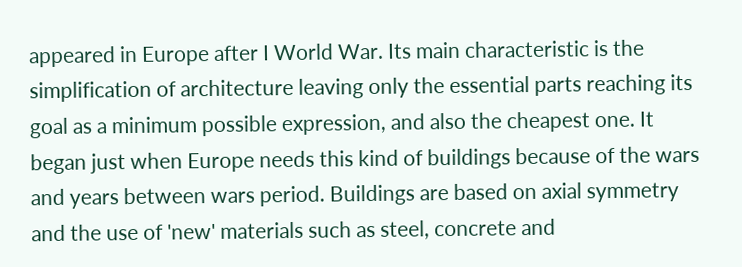appeared in Europe after I World War. Its main characteristic is the simplification of architecture leaving only the essential parts reaching its goal as a minimum possible expression, and also the cheapest one. It began just when Europe needs this kind of buildings because of the wars and years between wars period. Buildings are based on axial symmetry and the use of 'new' materials such as steel, concrete and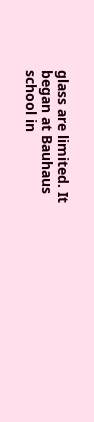glass are limited. It began at Bauhaus school in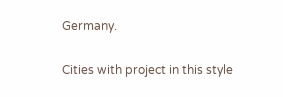Germany.

Cities with project in this style